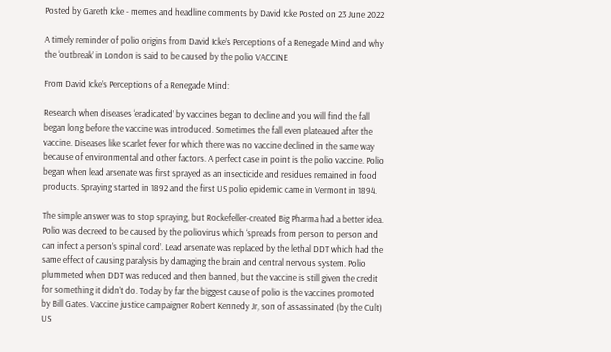Posted by Gareth Icke - memes and headline comments by David Icke Posted on 23 June 2022

A timely reminder of polio origins from David Icke’s Perceptions of a Renegade Mind and why the ‘outbreak’ in London is said to be caused by the polio VACCINE

From David Icke’s Perceptions of a Renegade Mind:

Research when diseases ‘eradicated’ by vaccines began to decline and you will find the fall began long before the vaccine was introduced. Sometimes the fall even plateaued after the vaccine. Diseases like scarlet fever for which there was no vaccine declined in the same way because of environmental and other factors. A perfect case in point is the polio vaccine. Polio began when lead arsenate was first sprayed as an insecticide and residues remained in food products. Spraying started in 1892 and the first US polio epidemic came in Vermont in 1894.

The simple answer was to stop spraying, but Rockefeller-created Big Pharma had a better idea. Polio was decreed to be caused by the poliovirus which ‘spreads from person to person and can infect a person’s spinal cord’. Lead arsenate was replaced by the lethal DDT which had the same effect of causing paralysis by damaging the brain and central nervous system. Polio plummeted when DDT was reduced and then banned, but the vaccine is still given the credit for something it didn’t do. Today by far the biggest cause of polio is the vaccines promoted by Bill Gates. Vaccine justice campaigner Robert Kennedy Jr, son of assassinated (by the Cult) US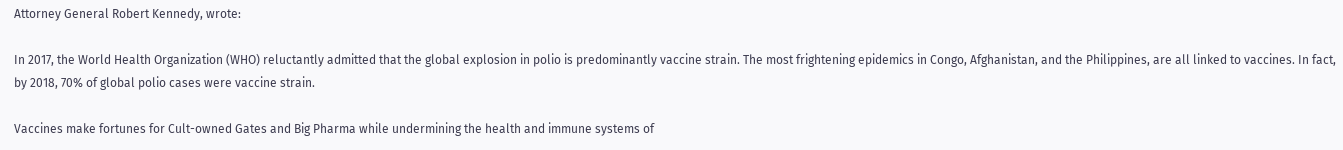Attorney General Robert Kennedy, wrote:

In 2017, the World Health Organization (WHO) reluctantly admitted that the global explosion in polio is predominantly vaccine strain. The most frightening epidemics in Congo, Afghanistan, and the Philippines, are all linked to vaccines. In fact, by 2018, 70% of global polio cases were vaccine strain.

Vaccines make fortunes for Cult-owned Gates and Big Pharma while undermining the health and immune systems of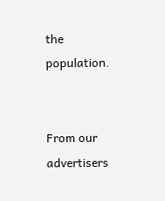the population.


From our advertisers